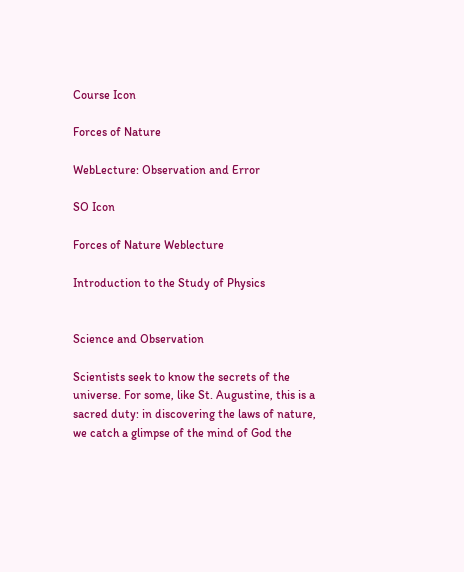Course Icon

Forces of Nature

WebLecture: Observation and Error

SO Icon

Forces of Nature Weblecture

Introduction to the Study of Physics


Science and Observation

Scientists seek to know the secrets of the universe. For some, like St. Augustine, this is a sacred duty: in discovering the laws of nature, we catch a glimpse of the mind of God the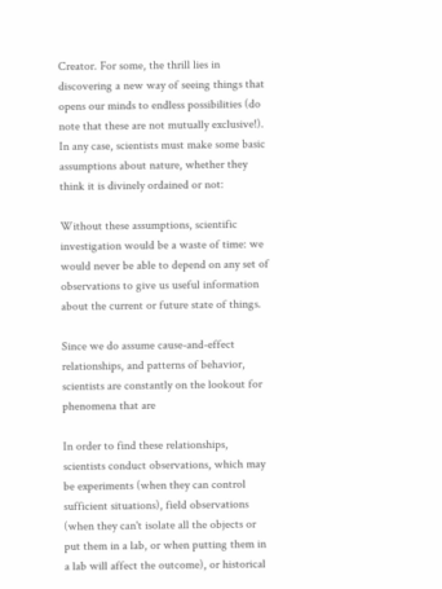Creator. For some, the thrill lies in discovering a new way of seeing things that opens our minds to endless possibilities (do note that these are not mutually exclusive!). In any case, scientists must make some basic assumptions about nature, whether they think it is divinely ordained or not:

Without these assumptions, scientific investigation would be a waste of time: we would never be able to depend on any set of observations to give us useful information about the current or future state of things.

Since we do assume cause-and-effect relationships, and patterns of behavior, scientists are constantly on the lookout for phenomena that are

In order to find these relationships, scientists conduct observations, which may be experiments (when they can control sufficient situations), field observations (when they can't isolate all the objects or put them in a lab, or when putting them in a lab will affect the outcome), or historical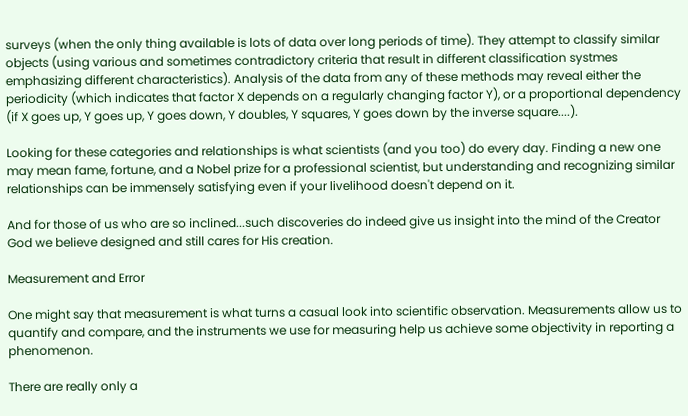surveys (when the only thing available is lots of data over long periods of time). They attempt to classify similar objects (using various and sometimes contradictory criteria that result in different classification systmes emphasizing different characteristics). Analysis of the data from any of these methods may reveal either the periodicity (which indicates that factor X depends on a regularly changing factor Y), or a proportional dependency (if X goes up, Y goes up, Y goes down, Y doubles, Y squares, Y goes down by the inverse square....).

Looking for these categories and relationships is what scientists (and you too) do every day. Finding a new one may mean fame, fortune, and a Nobel prize for a professional scientist, but understanding and recognizing similar relationships can be immensely satisfying even if your livelihood doesn't depend on it.

And for those of us who are so inclined...such discoveries do indeed give us insight into the mind of the Creator God we believe designed and still cares for His creation.

Measurement and Error

One might say that measurement is what turns a casual look into scientific observation. Measurements allow us to quantify and compare, and the instruments we use for measuring help us achieve some objectivity in reporting a phenomenon.

There are really only a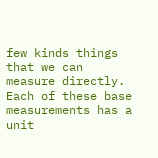few kinds things that we can measure directly. Each of these base measurements has a unit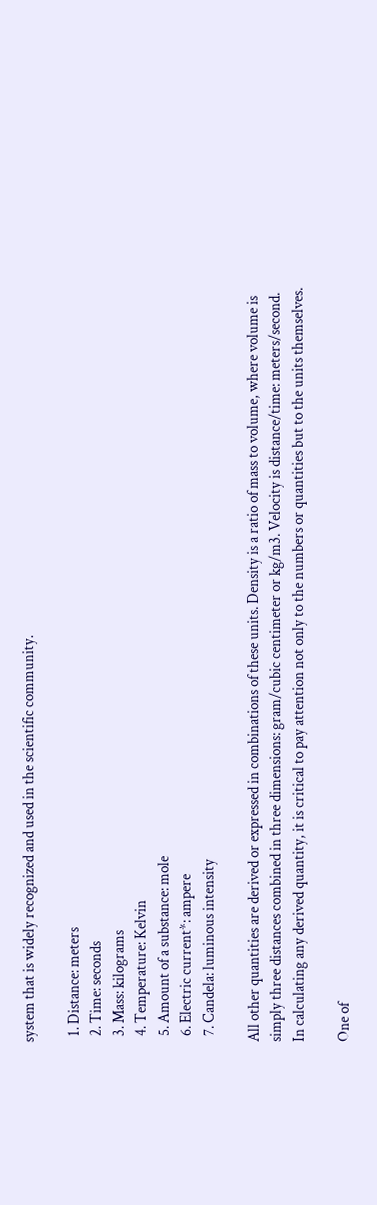system that is widely recognized and used in the scientific community.

  1. Distance: meters
  2. Time: seconds
  3. Mass: kilograms
  4. Temperature: Kelvin
  5. Amount of a substance: mole
  6. Electric current*: ampere
  7. Candela: luminous intensity

All other quantities are derived or expressed in combinations of these units. Density is a ratio of mass to volume, where volume is simply three distances combined in three dimensions: gram/cubic centimeter or kg/m3. Velocity is distance/time: meters/second. In calculating any derived quantity, it is critical to pay attention not only to the numbers or quantities but to the units themselves.

One of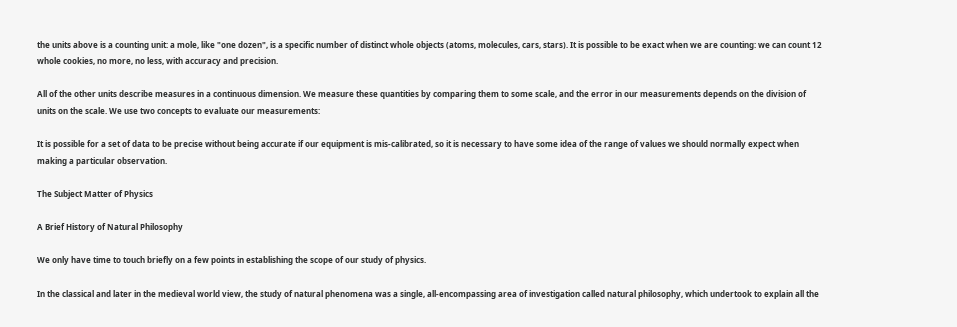the units above is a counting unit: a mole, like "one dozen", is a specific number of distinct whole objects (atoms, molecules, cars, stars). It is possible to be exact when we are counting: we can count 12 whole cookies, no more, no less, with accuracy and precision.

All of the other units describe measures in a continuous dimension. We measure these quantities by comparing them to some scale, and the error in our measurements depends on the division of units on the scale. We use two concepts to evaluate our measurements:

It is possible for a set of data to be precise without being accurate if our equipment is mis-calibrated, so it is necessary to have some idea of the range of values we should normally expect when making a particular observation.

The Subject Matter of Physics

A Brief History of Natural Philosophy

We only have time to touch briefly on a few points in establishing the scope of our study of physics.

In the classical and later in the medieval world view, the study of natural phenomena was a single, all-encompassing area of investigation called natural philosophy, which undertook to explain all the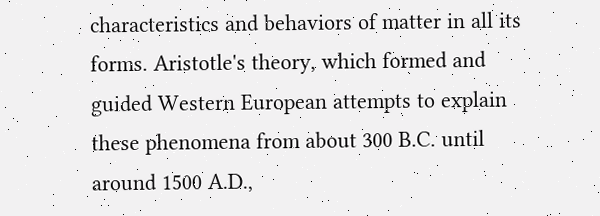characteristics and behaviors of matter in all its forms. Aristotle's theory, which formed and guided Western European attempts to explain these phenomena from about 300 B.C. until around 1500 A.D.,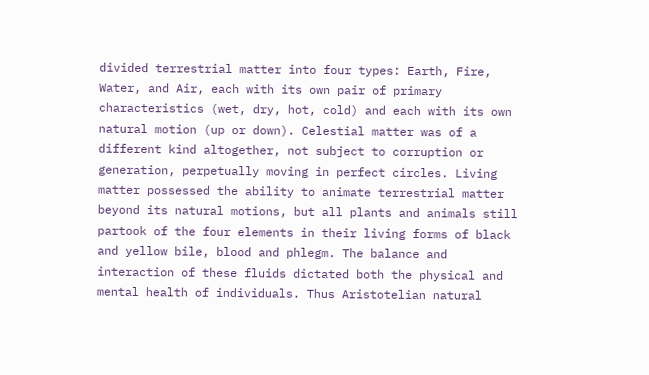divided terrestrial matter into four types: Earth, Fire, Water, and Air, each with its own pair of primary characteristics (wet, dry, hot, cold) and each with its own natural motion (up or down). Celestial matter was of a different kind altogether, not subject to corruption or generation, perpetually moving in perfect circles. Living matter possessed the ability to animate terrestrial matter beyond its natural motions, but all plants and animals still partook of the four elements in their living forms of black and yellow bile, blood and phlegm. The balance and interaction of these fluids dictated both the physical and mental health of individuals. Thus Aristotelian natural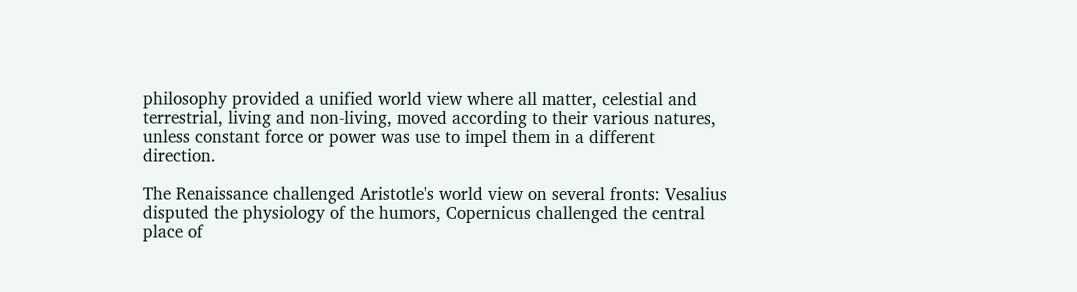philosophy provided a unified world view where all matter, celestial and terrestrial, living and non-living, moved according to their various natures, unless constant force or power was use to impel them in a different direction.

The Renaissance challenged Aristotle's world view on several fronts: Vesalius disputed the physiology of the humors, Copernicus challenged the central place of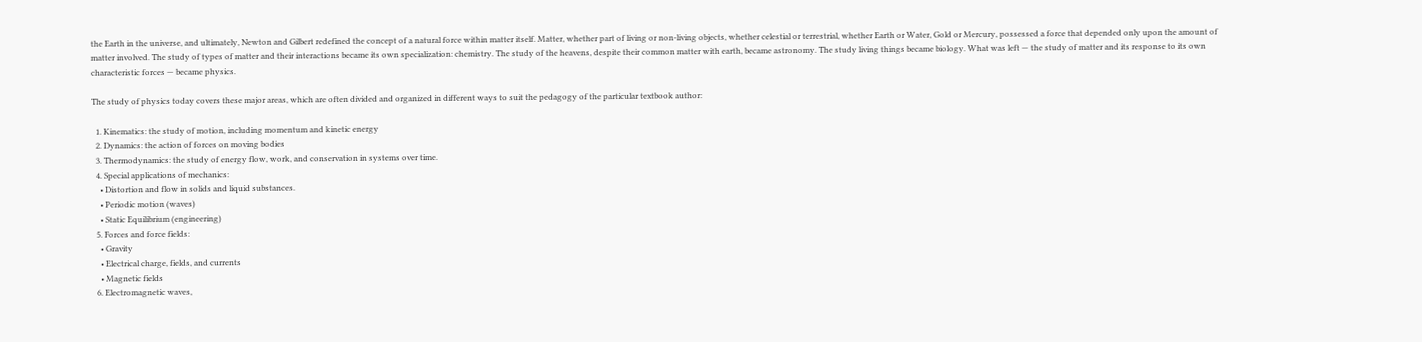the Earth in the universe, and ultimately, Newton and Gilbert redefined the concept of a natural force within matter itself. Matter, whether part of living or non-living objects, whether celestial or terrestrial, whether Earth or Water, Gold or Mercury, possessed a force that depended only upon the amount of matter involved. The study of types of matter and their interactions became its own specialization: chemistry. The study of the heavens, despite their common matter with earth, became astronomy. The study living things became biology. What was left — the study of matter and its response to its own characteristic forces — became physics.

The study of physics today covers these major areas, which are often divided and organized in different ways to suit the pedagogy of the particular textbook author:

  1. Kinematics: the study of motion, including momentum and kinetic energy
  2. Dynamics: the action of forces on moving bodies
  3. Thermodynamics: the study of energy flow, work, and conservation in systems over time.
  4. Special applications of mechanics:
    • Distortion and flow in solids and liquid substances.
    • Periodic motion (waves)
    • Static Equilibrium (engineering)
  5. Forces and force fields:
    • Gravity
    • Electrical charge, fields, and currents
    • Magnetic fields
  6. Electromagnetic waves,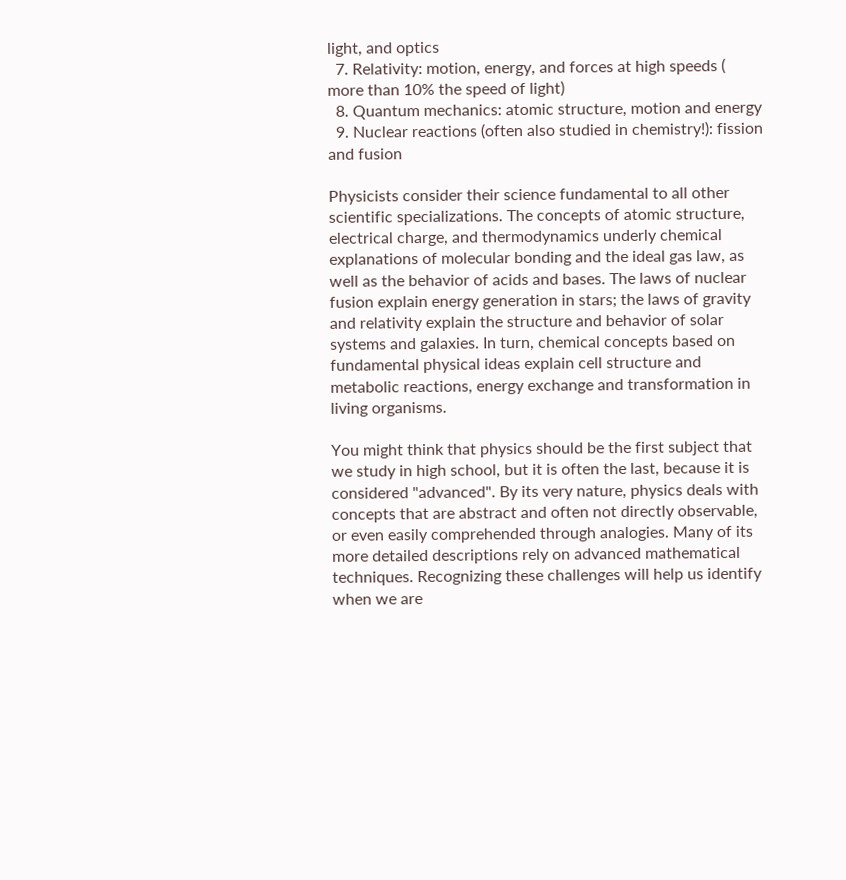light, and optics
  7. Relativity: motion, energy, and forces at high speeds ( more than 10% the speed of light)
  8. Quantum mechanics: atomic structure, motion and energy
  9. Nuclear reactions (often also studied in chemistry!): fission and fusion

Physicists consider their science fundamental to all other scientific specializations. The concepts of atomic structure, electrical charge, and thermodynamics underly chemical explanations of molecular bonding and the ideal gas law, as well as the behavior of acids and bases. The laws of nuclear fusion explain energy generation in stars; the laws of gravity and relativity explain the structure and behavior of solar systems and galaxies. In turn, chemical concepts based on fundamental physical ideas explain cell structure and metabolic reactions, energy exchange and transformation in living organisms.

You might think that physics should be the first subject that we study in high school, but it is often the last, because it is considered "advanced". By its very nature, physics deals with concepts that are abstract and often not directly observable, or even easily comprehended through analogies. Many of its more detailed descriptions rely on advanced mathematical techniques. Recognizing these challenges will help us identify when we are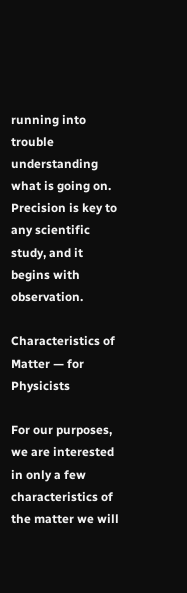running into trouble understanding what is going on. Precision is key to any scientific study, and it begins with observation.

Characteristics of Matter — for Physicists

For our purposes, we are interested in only a few characteristics of the matter we will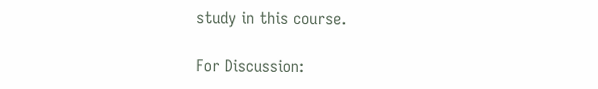study in this course.

For Discussion: